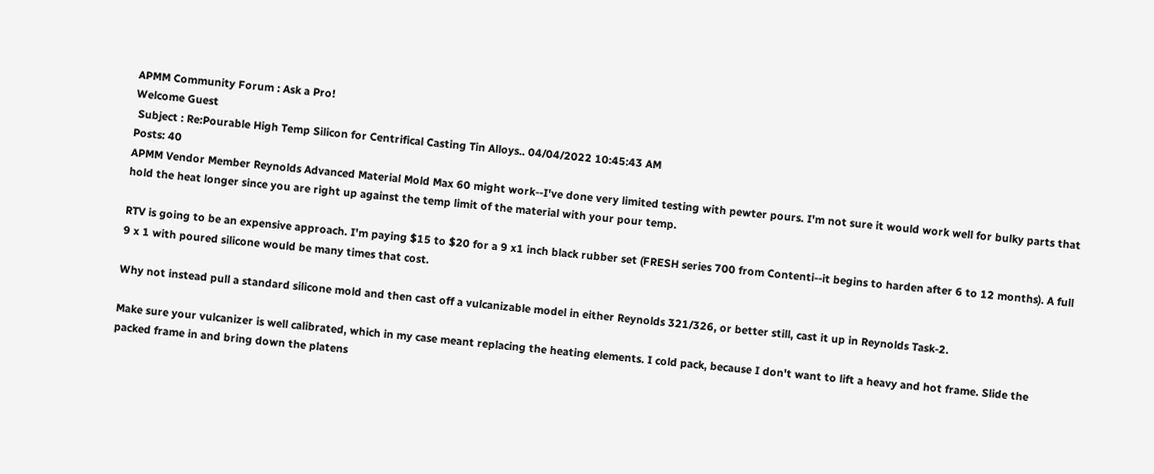APMM Community Forum : Ask a Pro!
Welcome Guest
 Subject : Re:Pourable High Temp Silicon for Centrifical Casting Tin Alloys.. 04/04/2022 10:45:43 AM
Posts: 40
APMM Vendor Member Reynolds Advanced Material Mold Max 60 might work--I've done very limited testing with pewter pours. I'm not sure it would work well for bulky parts that hold the heat longer since you are right up against the temp limit of the material with your pour temp.

RTV is going to be an expensive approach. I'm paying $15 to $20 for a 9 x1 inch black rubber set (FRESH series 700 from Contenti--it begins to harden after 6 to 12 months). A full 9 x 1 with poured silicone would be many times that cost.

Why not instead pull a standard silicone mold and then cast off a vulcanizable model in either Reynolds 321/326, or better still, cast it up in Reynolds Task-2.

Make sure your vulcanizer is well calibrated, which in my case meant replacing the heating elements. I cold pack, because I don't want to lift a heavy and hot frame. Slide the packed frame in and bring down the platens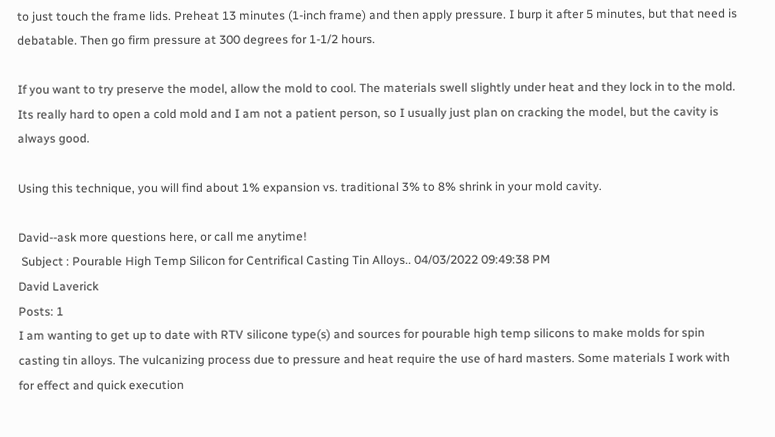to just touch the frame lids. Preheat 13 minutes (1-inch frame) and then apply pressure. I burp it after 5 minutes, but that need is debatable. Then go firm pressure at 300 degrees for 1-1/2 hours.

If you want to try preserve the model, allow the mold to cool. The materials swell slightly under heat and they lock in to the mold. Its really hard to open a cold mold and I am not a patient person, so I usually just plan on cracking the model, but the cavity is always good.

Using this technique, you will find about 1% expansion vs. traditional 3% to 8% shrink in your mold cavity.

David--ask more questions here, or call me anytime!
 Subject : Pourable High Temp Silicon for Centrifical Casting Tin Alloys.. 04/03/2022 09:49:38 PM
David Laverick
Posts: 1
I am wanting to get up to date with RTV silicone type(s) and sources for pourable high temp silicons to make molds for spin casting tin alloys. The vulcanizing process due to pressure and heat require the use of hard masters. Some materials I work with for effect and quick execution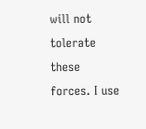will not tolerate these forces. I use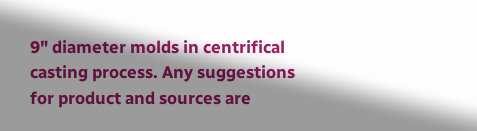9" diameter molds in centrifical casting process. Any suggestions for product and sources are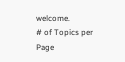welcome.
# of Topics per Page